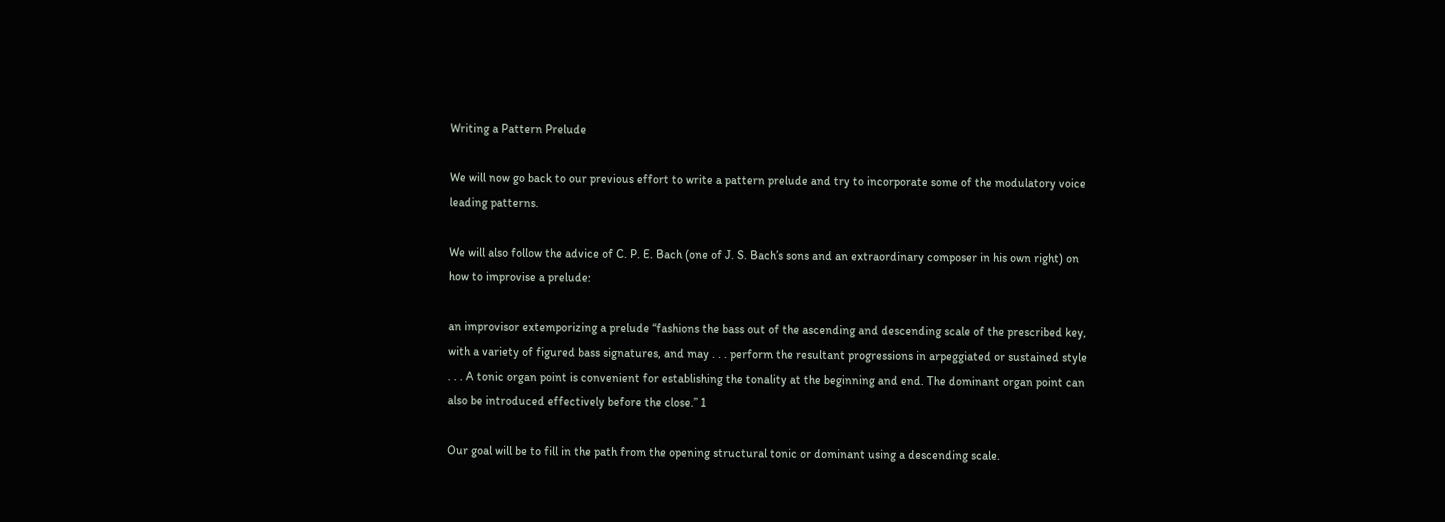Writing a Pattern Prelude

We will now go back to our previous effort to write a pattern prelude and try to incorporate some of the modulatory voice leading patterns.

We will also follow the advice of C. P. E. Bach (one of J. S. Bach’s sons and an extraordinary composer in his own right) on how to improvise a prelude:

an improvisor extemporizing a prelude “fashions the bass out of the ascending and descending scale of the prescribed key, with a variety of figured bass signatures, and may . . . perform the resultant progressions in arpeggiated or sustained style . . . A tonic organ point is convenient for establishing the tonality at the beginning and end. The dominant organ point can also be introduced effectively before the close.” 1

Our goal will be to fill in the path from the opening structural tonic or dominant using a descending scale.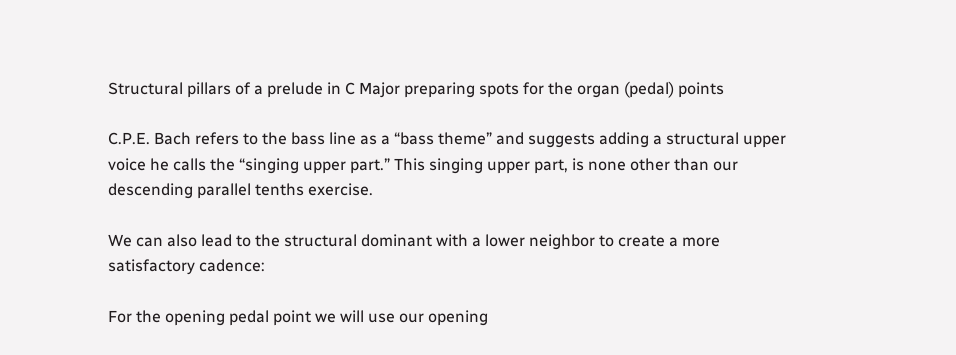Structural pillars of a prelude in C Major preparing spots for the organ (pedal) points

C.P.E. Bach refers to the bass line as a “bass theme” and suggests adding a structural upper voice he calls the “singing upper part.” This singing upper part, is none other than our descending parallel tenths exercise.

We can also lead to the structural dominant with a lower neighbor to create a more satisfactory cadence:

For the opening pedal point we will use our opening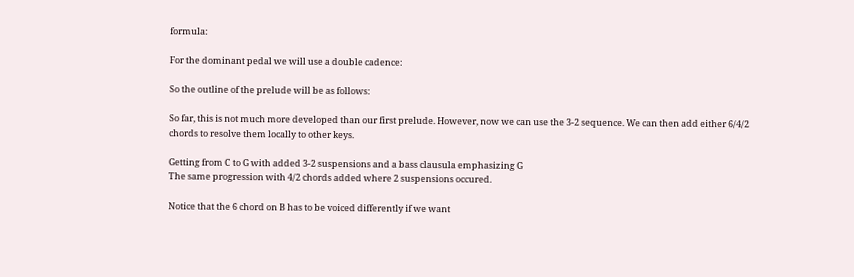formula:

For the dominant pedal we will use a double cadence:

So the outline of the prelude will be as follows:

So far, this is not much more developed than our first prelude. However, now we can use the 3-2 sequence. We can then add either 6/4/2 chords to resolve them locally to other keys.

Getting from C to G with added 3-2 suspensions and a bass clausula emphasizing G
The same progression with 4/2 chords added where 2 suspensions occured.

Notice that the 6 chord on B has to be voiced differently if we want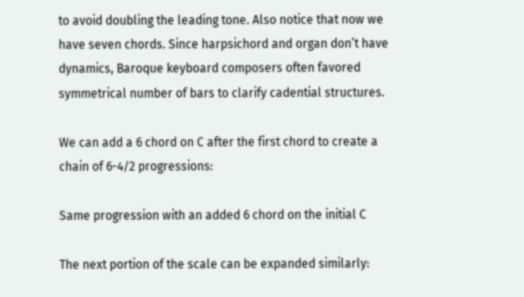to avoid doubling the leading tone. Also notice that now we have seven chords. Since harpsichord and organ don’t have dynamics, Baroque keyboard composers often favored symmetrical number of bars to clarify cadential structures.

We can add a 6 chord on C after the first chord to create a chain of 6-4/2 progressions:

Same progression with an added 6 chord on the initial C

The next portion of the scale can be expanded similarly: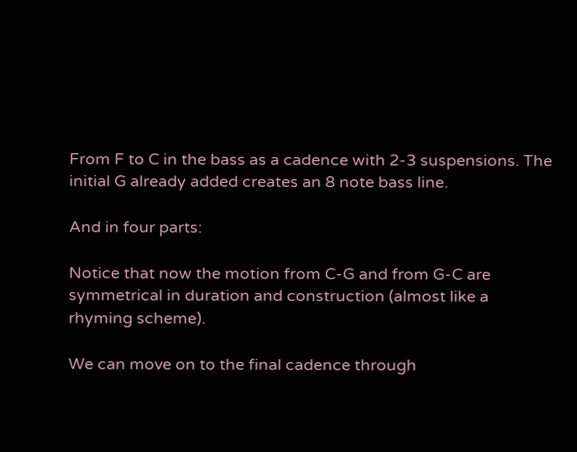From F to C in the bass as a cadence with 2-3 suspensions. The initial G already added creates an 8 note bass line.

And in four parts:

Notice that now the motion from C-G and from G-C are symmetrical in duration and construction (almost like a rhyming scheme).

We can move on to the final cadence through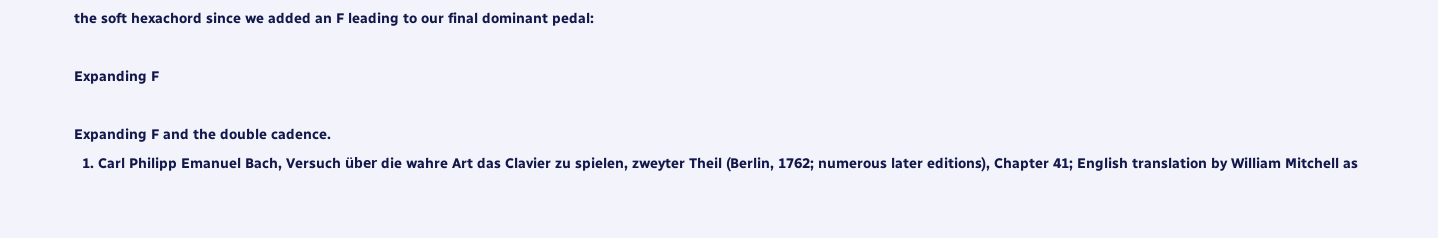the soft hexachord since we added an F leading to our final dominant pedal:

Expanding F

Expanding F and the double cadence.
  1. Carl Philipp Emanuel Bach, Versuch über die wahre Art das Clavier zu spielen, zweyter Theil (Berlin, 1762; numerous later editions), Chapter 41; English translation by William Mitchell as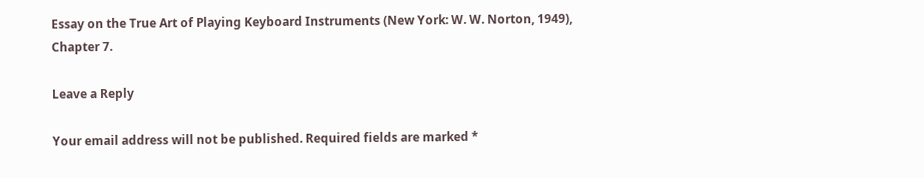Essay on the True Art of Playing Keyboard Instruments (New York: W. W. Norton, 1949), Chapter 7.

Leave a Reply

Your email address will not be published. Required fields are marked *